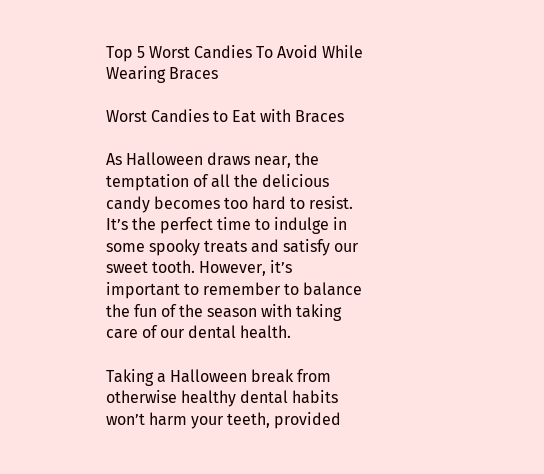Top 5 Worst Candies To Avoid While Wearing Braces

Worst Candies to Eat with Braces

As Halloween draws near, the temptation of all the delicious candy becomes too hard to resist. It’s the perfect time to indulge in some spooky treats and satisfy our sweet tooth. However, it’s important to remember to balance the fun of the season with taking care of our dental health.

Taking a Halloween break from otherwise healthy dental habits won’t harm your teeth, provided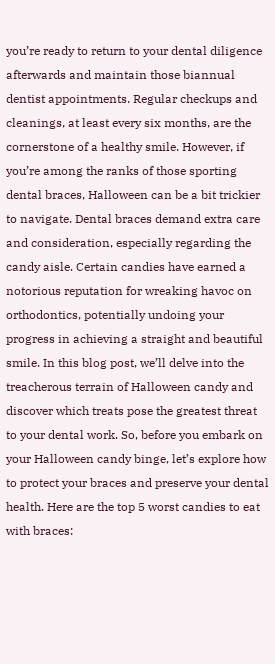you’re ready to return to your dental diligence afterwards and maintain those biannual dentist appointments. Regular checkups and cleanings, at least every six months, are the cornerstone of a healthy smile. However, if you’re among the ranks of those sporting dental braces, Halloween can be a bit trickier to navigate. Dental braces demand extra care and consideration, especially regarding the candy aisle. Certain candies have earned a notorious reputation for wreaking havoc on orthodontics, potentially undoing your progress in achieving a straight and beautiful smile. In this blog post, we’ll delve into the treacherous terrain of Halloween candy and discover which treats pose the greatest threat to your dental work. So, before you embark on your Halloween candy binge, let’s explore how to protect your braces and preserve your dental health. Here are the top 5 worst candies to eat with braces: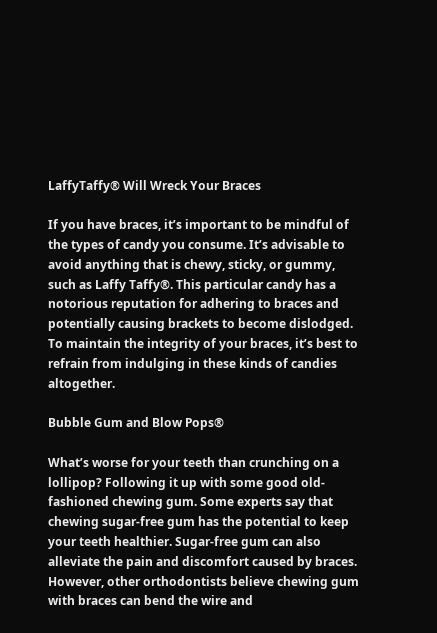LaffyTaffy® Will Wreck Your Braces

If you have braces, it’s important to be mindful of the types of candy you consume. It’s advisable to avoid anything that is chewy, sticky, or gummy, such as Laffy Taffy®. This particular candy has a notorious reputation for adhering to braces and potentially causing brackets to become dislodged. To maintain the integrity of your braces, it’s best to refrain from indulging in these kinds of candies altogether.

Bubble Gum and Blow Pops®

What’s worse for your teeth than crunching on a lollipop? Following it up with some good old-fashioned chewing gum. Some experts say that chewing sugar-free gum has the potential to keep your teeth healthier. Sugar-free gum can also alleviate the pain and discomfort caused by braces. However, other orthodontists believe chewing gum with braces can bend the wire and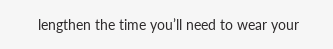lengthen the time you’ll need to wear your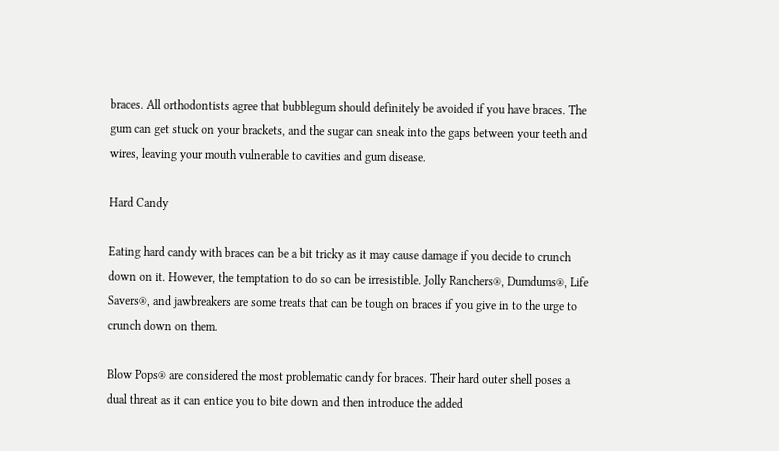braces. All orthodontists agree that bubblegum should definitely be avoided if you have braces. The gum can get stuck on your brackets, and the sugar can sneak into the gaps between your teeth and wires, leaving your mouth vulnerable to cavities and gum disease.

Hard Candy

Eating hard candy with braces can be a bit tricky as it may cause damage if you decide to crunch down on it. However, the temptation to do so can be irresistible. Jolly Ranchers®, Dumdums®, Life Savers®, and jawbreakers are some treats that can be tough on braces if you give in to the urge to crunch down on them.

Blow Pops® are considered the most problematic candy for braces. Their hard outer shell poses a dual threat as it can entice you to bite down and then introduce the added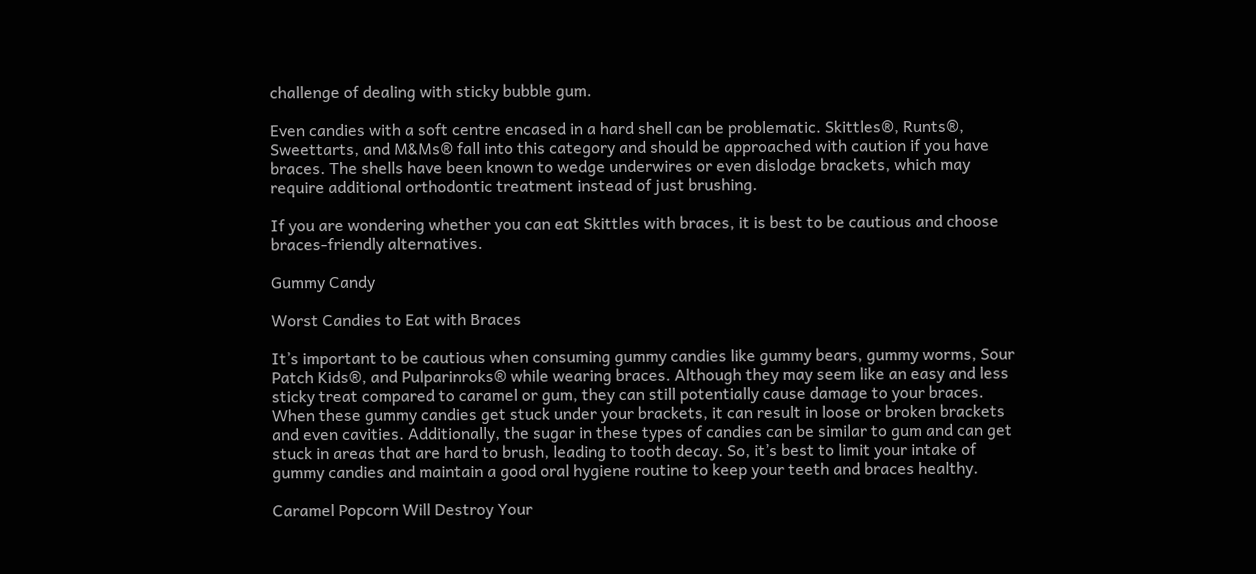challenge of dealing with sticky bubble gum.

Even candies with a soft centre encased in a hard shell can be problematic. Skittles®, Runts®, Sweettarts, and M&Ms® fall into this category and should be approached with caution if you have braces. The shells have been known to wedge underwires or even dislodge brackets, which may require additional orthodontic treatment instead of just brushing.

If you are wondering whether you can eat Skittles with braces, it is best to be cautious and choose braces-friendly alternatives.

Gummy Candy

Worst Candies to Eat with Braces

It’s important to be cautious when consuming gummy candies like gummy bears, gummy worms, Sour Patch Kids®, and Pulparinroks® while wearing braces. Although they may seem like an easy and less sticky treat compared to caramel or gum, they can still potentially cause damage to your braces. When these gummy candies get stuck under your brackets, it can result in loose or broken brackets and even cavities. Additionally, the sugar in these types of candies can be similar to gum and can get stuck in areas that are hard to brush, leading to tooth decay. So, it’s best to limit your intake of gummy candies and maintain a good oral hygiene routine to keep your teeth and braces healthy.

Caramel Popcorn Will Destroy Your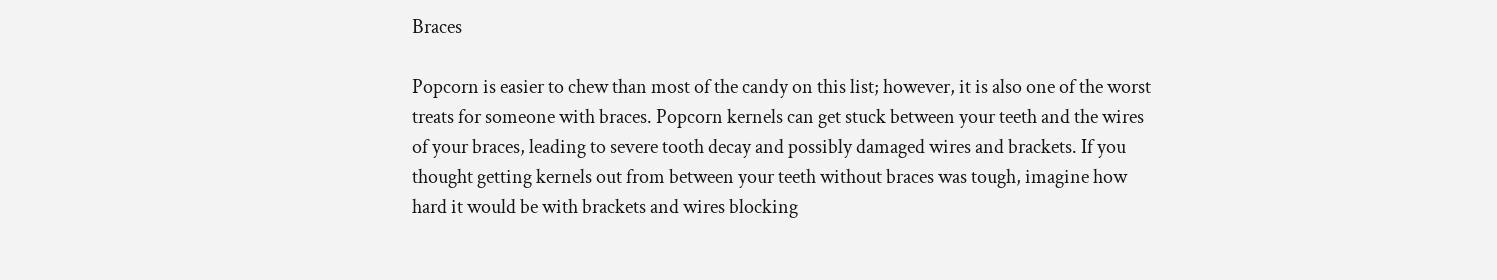Braces

Popcorn is easier to chew than most of the candy on this list; however, it is also one of the worst treats for someone with braces. Popcorn kernels can get stuck between your teeth and the wires of your braces, leading to severe tooth decay and possibly damaged wires and brackets. If you thought getting kernels out from between your teeth without braces was tough, imagine how hard it would be with brackets and wires blocking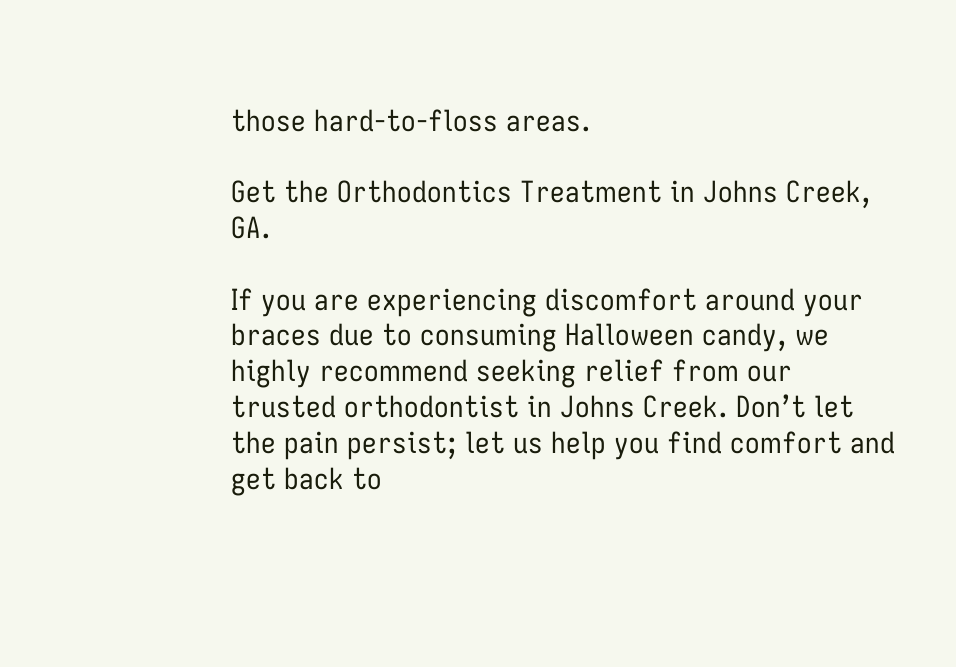those hard-to-floss areas.

Get the Orthodontics Treatment in Johns Creek, GA.

If you are experiencing discomfort around your braces due to consuming Halloween candy, we highly recommend seeking relief from our trusted orthodontist in Johns Creek. Don’t let the pain persist; let us help you find comfort and get back to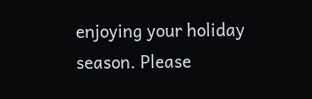enjoying your holiday season. Please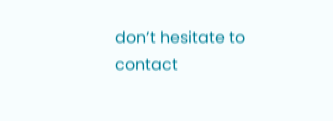don’t hesitate to contact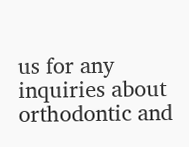us for any inquiries about orthodontic and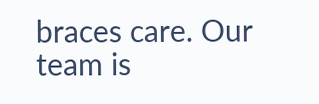braces care. Our team is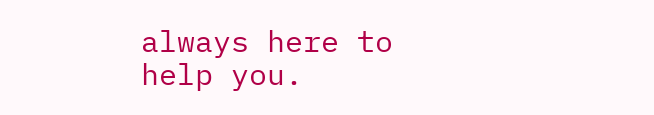always here to help you.